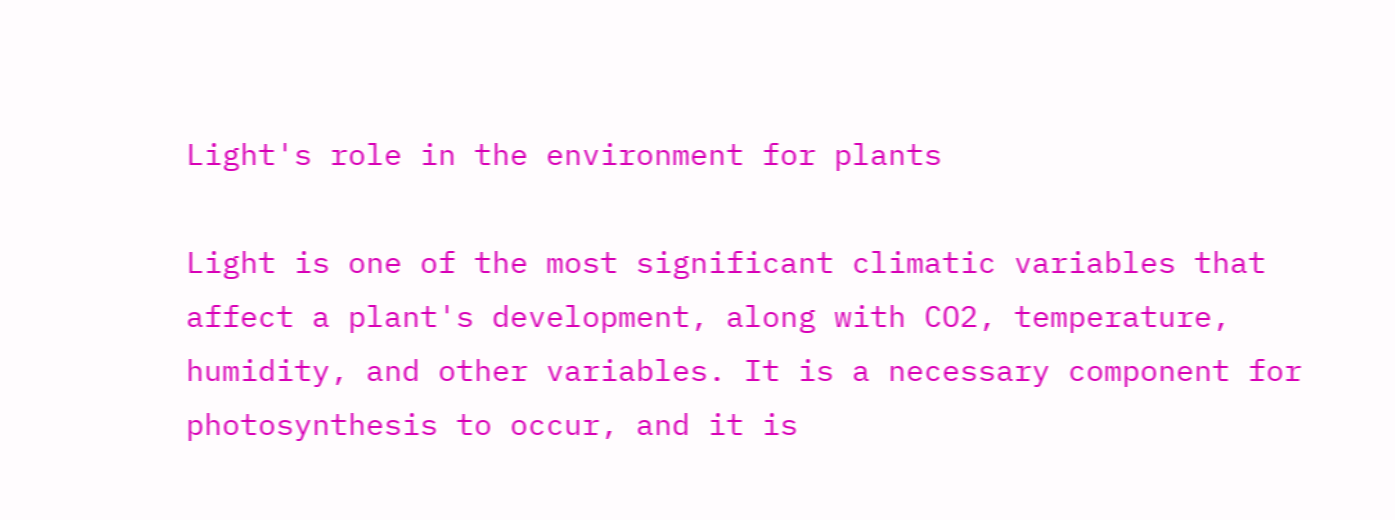Light's role in the environment for plants

Light is one of the most significant climatic variables that affect a plant's development, along with CO2, temperature, humidity, and other variables. It is a necessary component for photosynthesis to occur, and it is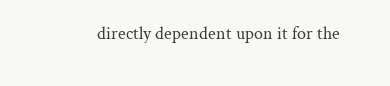directly dependent upon it for the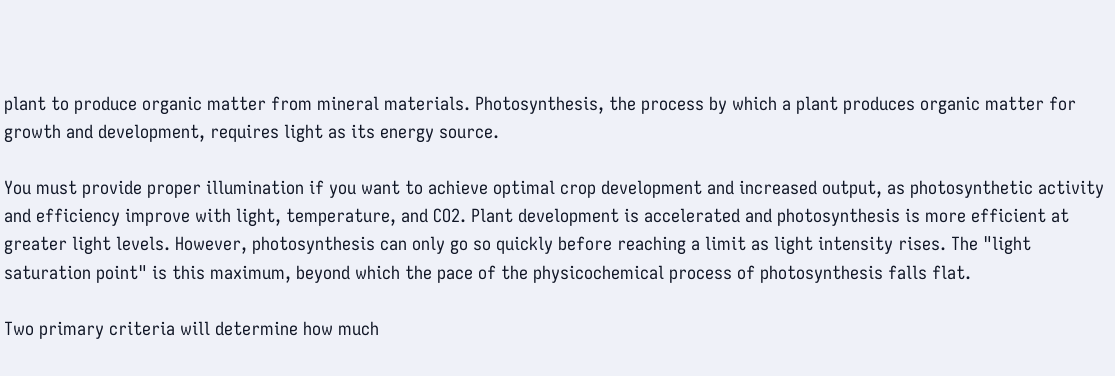plant to produce organic matter from mineral materials. Photosynthesis, the process by which a plant produces organic matter for growth and development, requires light as its energy source.

You must provide proper illumination if you want to achieve optimal crop development and increased output, as photosynthetic activity and efficiency improve with light, temperature, and CO2. Plant development is accelerated and photosynthesis is more efficient at greater light levels. However, photosynthesis can only go so quickly before reaching a limit as light intensity rises. The "light saturation point" is this maximum, beyond which the pace of the physicochemical process of photosynthesis falls flat.

Two primary criteria will determine how much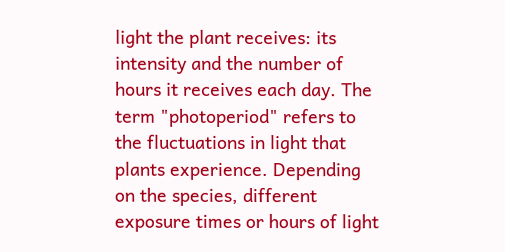light the plant receives: its intensity and the number of hours it receives each day. The term "photoperiod" refers to the fluctuations in light that plants experience. Depending on the species, different exposure times or hours of light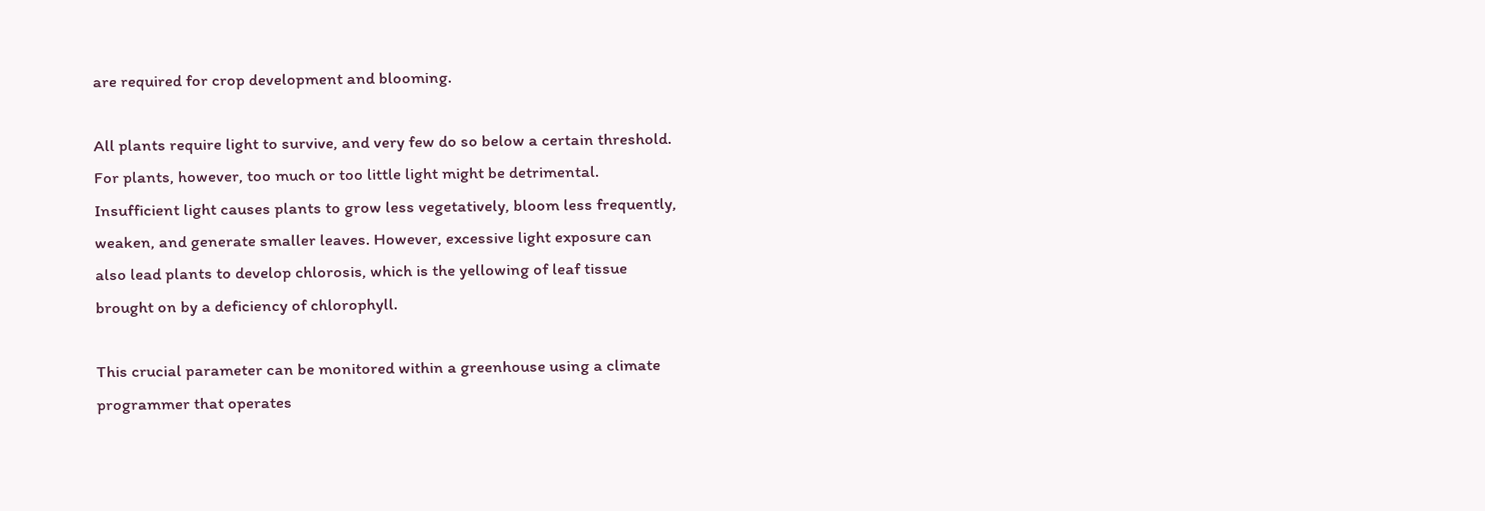are required for crop development and blooming.

All plants require light to survive, and very few do so below a certain threshold. For plants, however, too much or too little light might be detrimental. Insufficient light causes plants to grow less vegetatively, bloom less frequently, weaken, and generate smaller leaves. However, excessive light exposure can also lead plants to develop chlorosis, which is the yellowing of leaf tissue brought on by a deficiency of chlorophyll.

This crucial parameter can be monitored within a greenhouse using a climate programmer that operates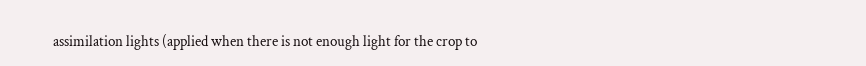assimilation lights (applied when there is not enough light for the crop to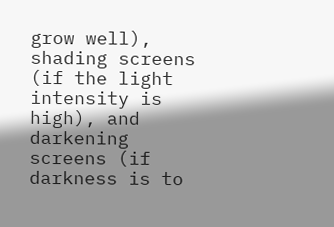grow well), shading screens (if the light intensity is high), and darkening screens (if darkness is to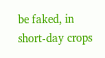be faked, in short-day crops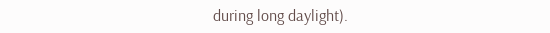during long daylight).